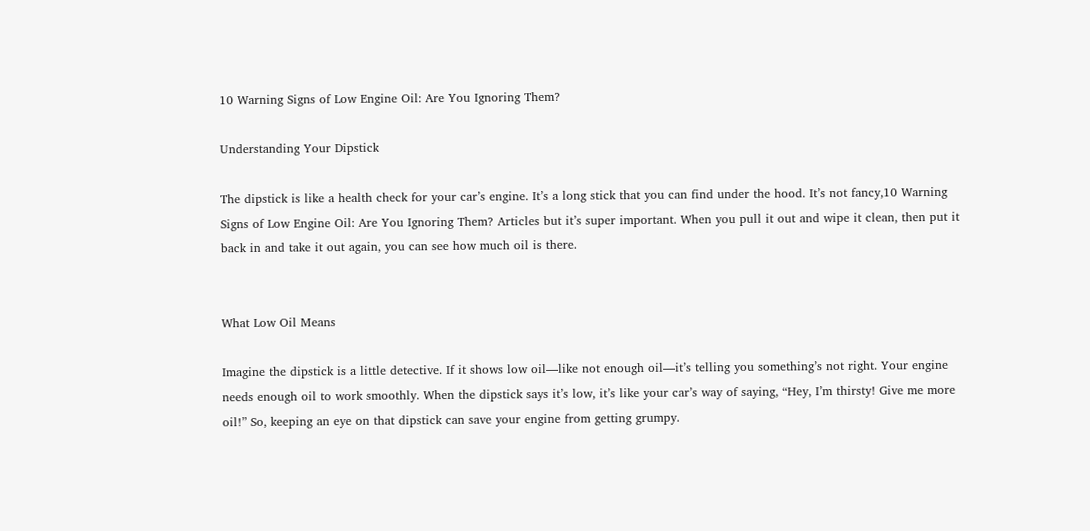10 Warning Signs of Low Engine Oil: Are You Ignoring Them?

Understanding Your Dipstick

The dipstick is like a health check for your car’s engine. It’s a long stick that you can find under the hood. It’s not fancy,10 Warning Signs of Low Engine Oil: Are You Ignoring Them? Articles but it’s super important. When you pull it out and wipe it clean, then put it back in and take it out again, you can see how much oil is there.


What Low Oil Means

Imagine the dipstick is a little detective. If it shows low oil—like not enough oil—it’s telling you something’s not right. Your engine needs enough oil to work smoothly. When the dipstick says it’s low, it’s like your car’s way of saying, “Hey, I’m thirsty! Give me more oil!” So, keeping an eye on that dipstick can save your engine from getting grumpy.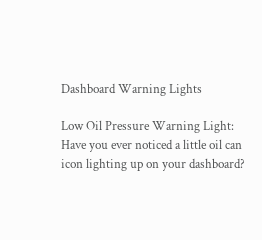Dashboard Warning Lights

Low Oil Pressure Warning Light: Have you ever noticed a little oil can icon lighting up on your dashboard?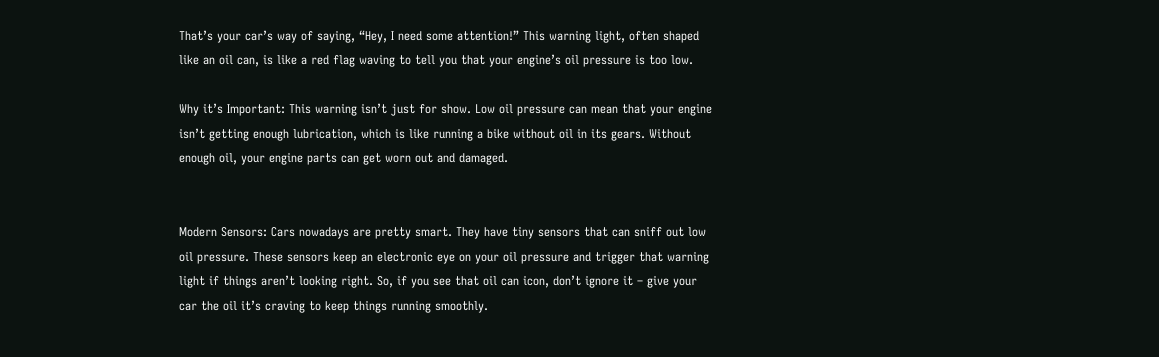That’s your car’s way of saying, “Hey, I need some attention!” This warning light, often shaped like an oil can, is like a red flag waving to tell you that your engine’s oil pressure is too low.

Why it’s Important: This warning isn’t just for show. Low oil pressure can mean that your engine isn’t getting enough lubrication, which is like running a bike without oil in its gears. Without enough oil, your engine parts can get worn out and damaged.


Modern Sensors: Cars nowadays are pretty smart. They have tiny sensors that can sniff out low oil pressure. These sensors keep an electronic eye on your oil pressure and trigger that warning light if things aren’t looking right. So, if you see that oil can icon, don’t ignore it – give your car the oil it’s craving to keep things running smoothly.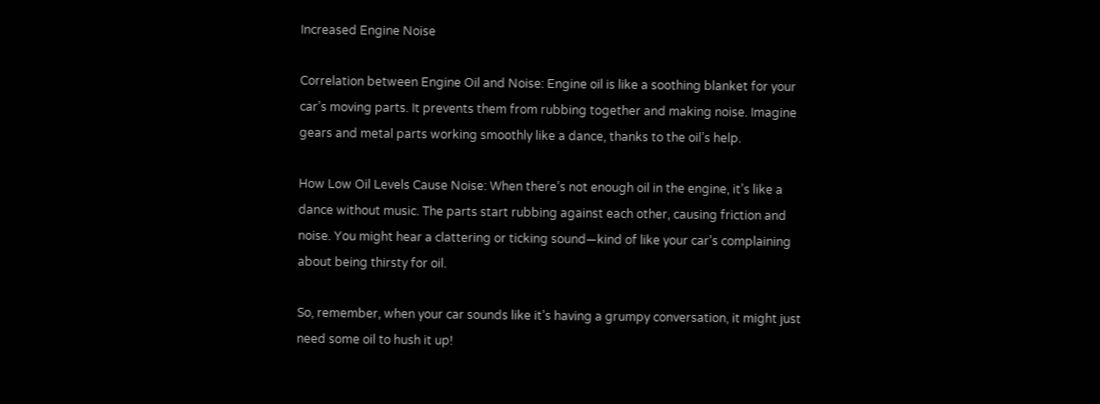Increased Engine Noise

Correlation between Engine Oil and Noise: Engine oil is like a soothing blanket for your car’s moving parts. It prevents them from rubbing together and making noise. Imagine gears and metal parts working smoothly like a dance, thanks to the oil’s help.

How Low Oil Levels Cause Noise: When there’s not enough oil in the engine, it’s like a dance without music. The parts start rubbing against each other, causing friction and noise. You might hear a clattering or ticking sound—kind of like your car’s complaining about being thirsty for oil.

So, remember, when your car sounds like it’s having a grumpy conversation, it might just need some oil to hush it up!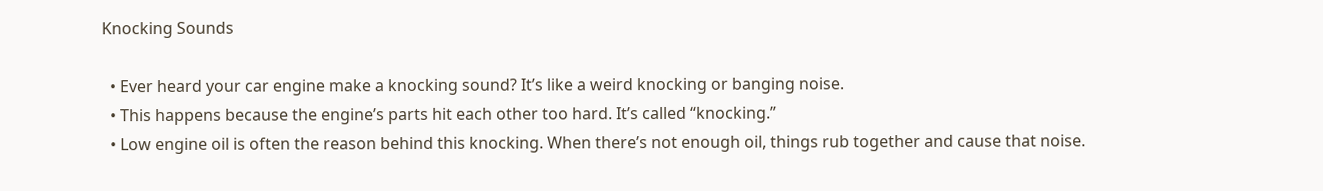Knocking Sounds

  • Ever heard your car engine make a knocking sound? It’s like a weird knocking or banging noise.
  • This happens because the engine’s parts hit each other too hard. It’s called “knocking.”
  • Low engine oil is often the reason behind this knocking. When there’s not enough oil, things rub together and cause that noise.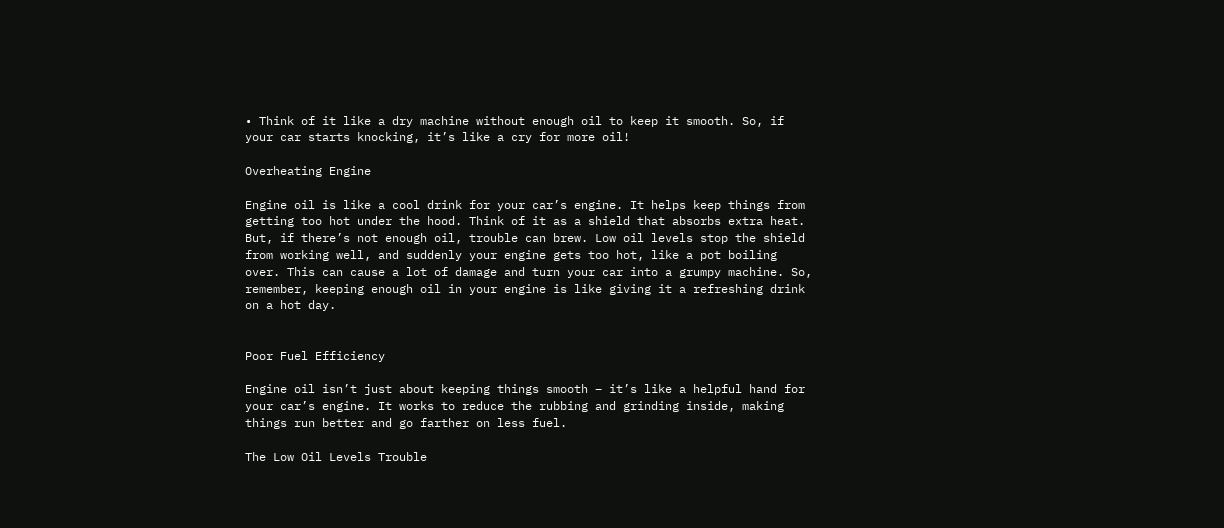• Think of it like a dry machine without enough oil to keep it smooth. So, if your car starts knocking, it’s like a cry for more oil!

Overheating Engine

Engine oil is like a cool drink for your car’s engine. It helps keep things from getting too hot under the hood. Think of it as a shield that absorbs extra heat. But, if there’s not enough oil, trouble can brew. Low oil levels stop the shield from working well, and suddenly your engine gets too hot, like a pot boiling over. This can cause a lot of damage and turn your car into a grumpy machine. So, remember, keeping enough oil in your engine is like giving it a refreshing drink on a hot day.


Poor Fuel Efficiency

Engine oil isn’t just about keeping things smooth – it’s like a helpful hand for your car’s engine. It works to reduce the rubbing and grinding inside, making things run better and go farther on less fuel.

The Low Oil Levels Trouble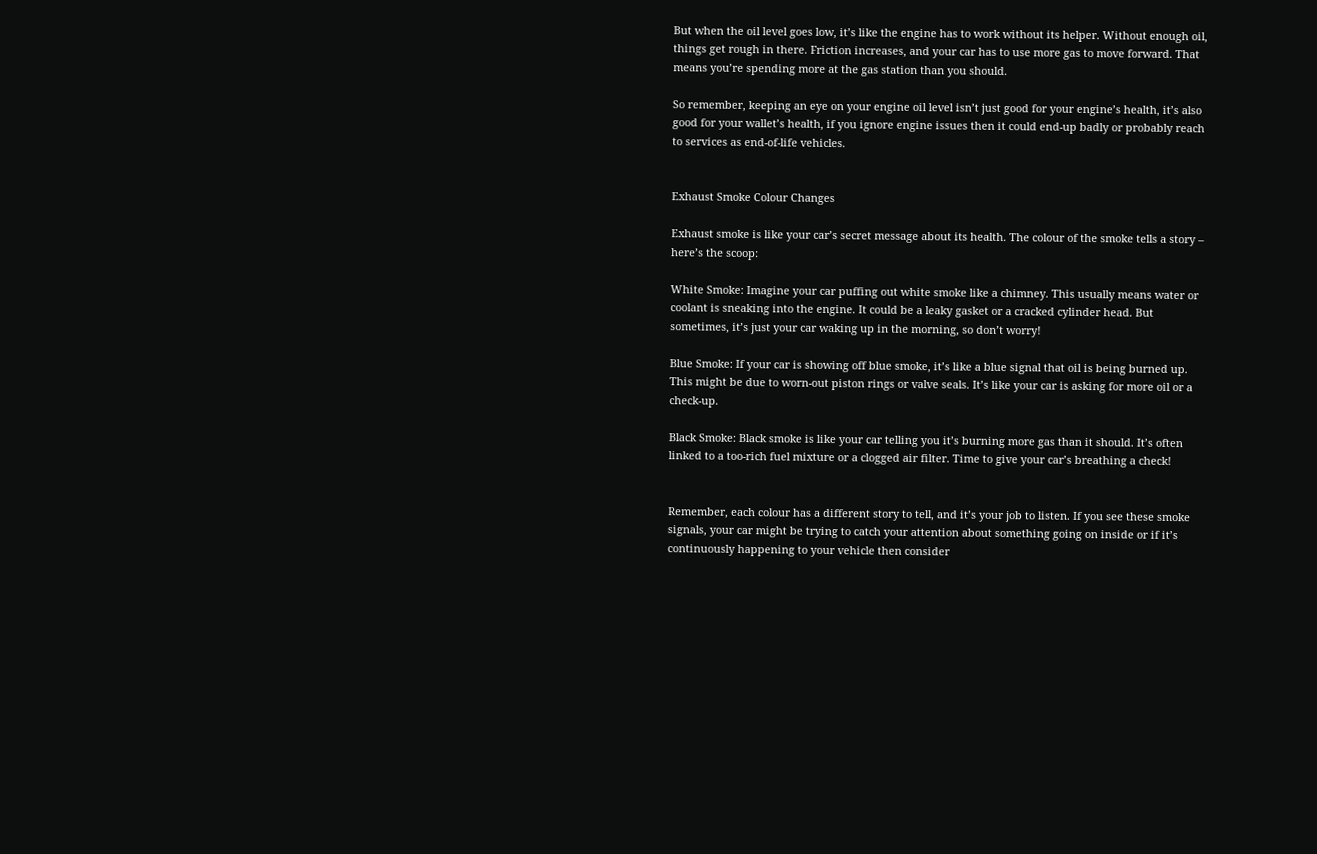But when the oil level goes low, it’s like the engine has to work without its helper. Without enough oil, things get rough in there. Friction increases, and your car has to use more gas to move forward. That means you’re spending more at the gas station than you should.

So remember, keeping an eye on your engine oil level isn’t just good for your engine’s health, it’s also good for your wallet’s health, if you ignore engine issues then it could end-up badly or probably reach to services as end-of-life vehicles.


Exhaust Smoke Colour Changes

Exhaust smoke is like your car’s secret message about its health. The colour of the smoke tells a story – here’s the scoop:

White Smoke: Imagine your car puffing out white smoke like a chimney. This usually means water or coolant is sneaking into the engine. It could be a leaky gasket or a cracked cylinder head. But sometimes, it’s just your car waking up in the morning, so don’t worry!

Blue Smoke: If your car is showing off blue smoke, it’s like a blue signal that oil is being burned up. This might be due to worn-out piston rings or valve seals. It’s like your car is asking for more oil or a check-up.

Black Smoke: Black smoke is like your car telling you it’s burning more gas than it should. It’s often linked to a too-rich fuel mixture or a clogged air filter. Time to give your car’s breathing a check!


Remember, each colour has a different story to tell, and it’s your job to listen. If you see these smoke signals, your car might be trying to catch your attention about something going on inside or if it’s continuously happening to your vehicle then consider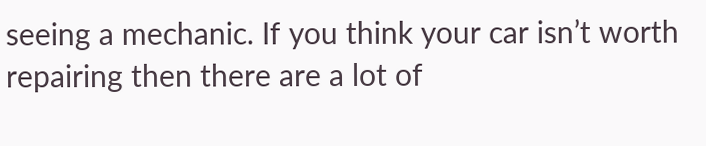seeing a mechanic. If you think your car isn’t worth repairing then there are a lot of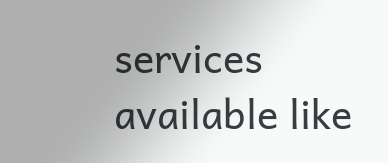services available like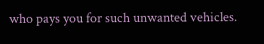who pays you for such unwanted vehicles.